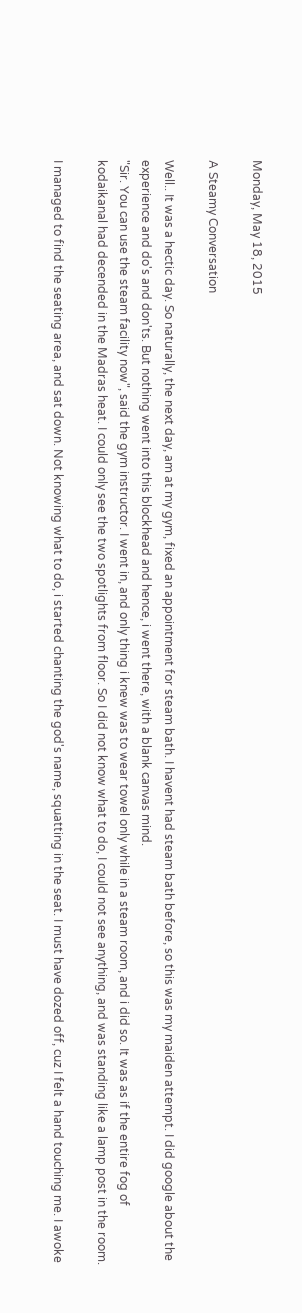Monday, May 18, 2015

A Steamy Conversation

Well.. It was a hectic day. So naturally, the next day, am at my gym, fixed an appointment for steam bath. I havent had steam bath before, so this was my maiden attempt. I did google about the experience and do's and don'ts. But nothing went into this blockhead and hence, i went there, with a blank canvas mind.
"Sir. You can use the steam facility now", said the gym instructor. I went in, and only thing i knew was to wear towel only while in a steam room, and i did so. It was as if the entire fog of kodaikanal had decended in the Madras heat. I could only see the two spotlights from floor. So I did not know what to do, I could not see anything, and was standing like a lamp post in the room.

I managed to find the seating area, and sat down. Not knowing what to do, i started chanting the god's name, squatting in the seat. I must have dozed off, cuz I felt a hand touching me. I awoke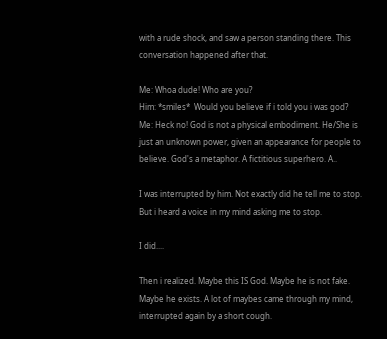with a rude shock, and saw a person standing there. This conversation happened after that.

Me: Whoa dude! Who are you?
Him: *smiles*  Would you believe if i told you i was god?
Me: Heck no! God is not a physical embodiment. He/She is just an unknown power, given an appearance for people to believe. God's a metaphor. A fictitious superhero. A..

I was interrupted by him. Not exactly did he tell me to stop. But i heard a voice in my mind asking me to stop.

I did....

Then i realized. Maybe this IS God. Maybe he is not fake. Maybe he exists. A lot of maybes came through my mind, interrupted again by a short cough.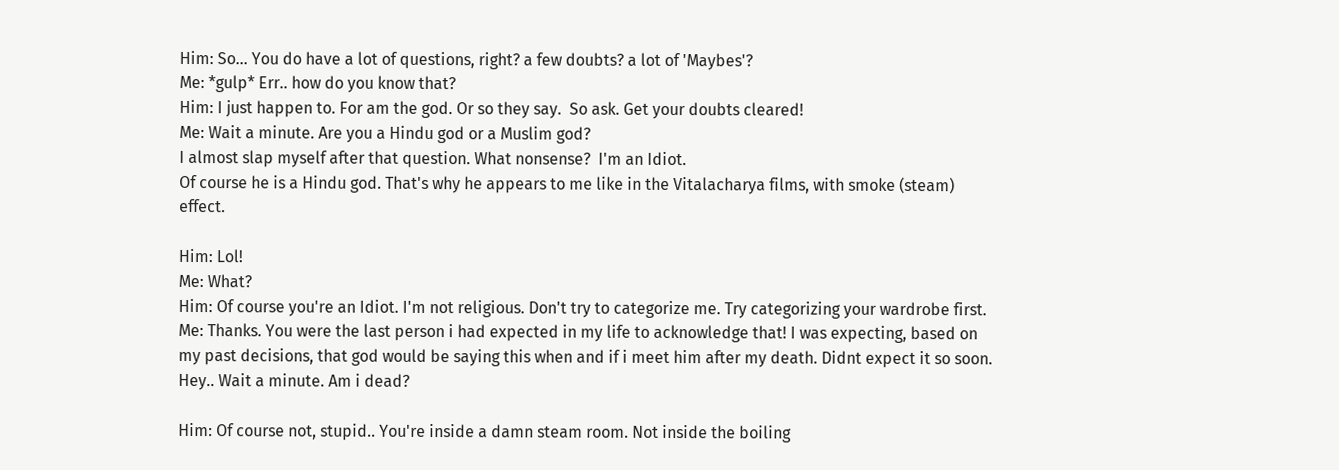Him: So... You do have a lot of questions, right? a few doubts? a lot of 'Maybes'?
Me: *gulp* Err.. how do you know that?
Him: I just happen to. For am the god. Or so they say.  So ask. Get your doubts cleared!
Me: Wait a minute. Are you a Hindu god or a Muslim god?
I almost slap myself after that question. What nonsense?  I'm an Idiot.
Of course he is a Hindu god. That's why he appears to me like in the Vitalacharya films, with smoke (steam) effect.

Him: Lol!
Me: What?
Him: Of course you're an Idiot. I'm not religious. Don't try to categorize me. Try categorizing your wardrobe first.
Me: Thanks. You were the last person i had expected in my life to acknowledge that! I was expecting, based on my past decisions, that god would be saying this when and if i meet him after my death. Didnt expect it so soon.
Hey.. Wait a minute. Am i dead?

Him: Of course not, stupid.. You're inside a damn steam room. Not inside the boiling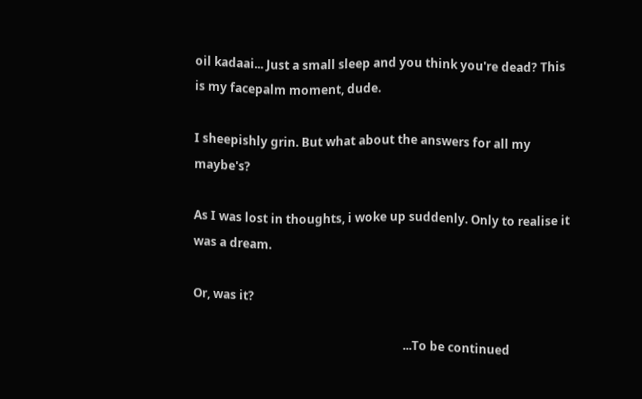oil kadaai... Just a small sleep and you think you're dead? This is my facepalm moment, dude.

I sheepishly grin. But what about the answers for all my maybe's?

As I was lost in thoughts, i woke up suddenly. Only to realise it was a dream.

Or, was it?

                                                                      ...To be continued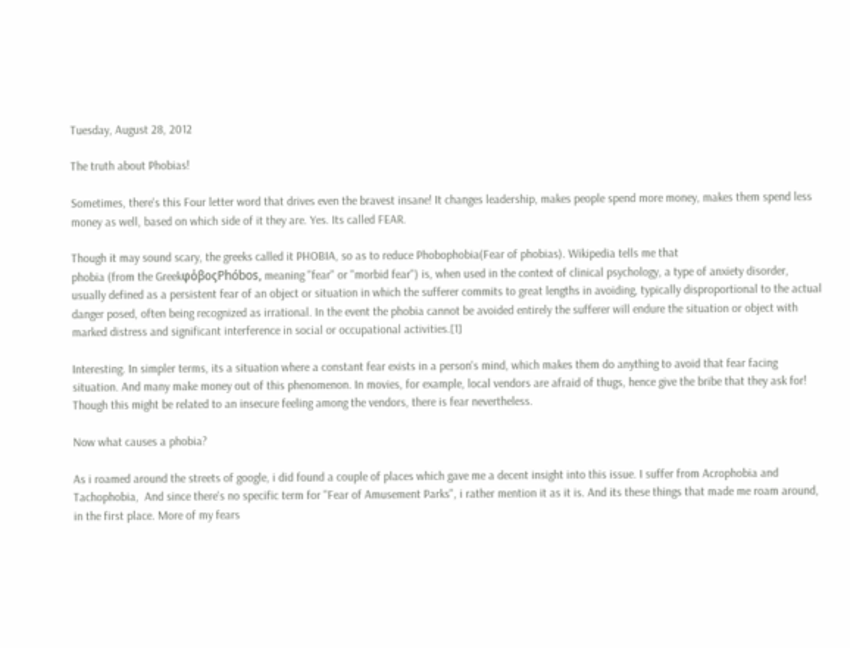Tuesday, August 28, 2012

The truth about Phobias!

Sometimes, there's this Four letter word that drives even the bravest insane! It changes leadership, makes people spend more money, makes them spend less money as well, based on which side of it they are. Yes. Its called FEAR.

Though it may sound scary, the greeks called it PHOBIA, so as to reduce Phobophobia(Fear of phobias). Wikipedia tells me that
phobia (from the GreekφόβοςPhóbos, meaning "fear" or "morbid fear") is, when used in the context of clinical psychology, a type of anxiety disorder, usually defined as a persistent fear of an object or situation in which the sufferer commits to great lengths in avoiding, typically disproportional to the actual danger posed, often being recognized as irrational. In the event the phobia cannot be avoided entirely the sufferer will endure the situation or object with marked distress and significant interference in social or occupational activities.[1]

Interesting. In simpler terms, its a situation where a constant fear exists in a person's mind, which makes them do anything to avoid that fear facing situation. And many make money out of this phenomenon. In movies, for example, local vendors are afraid of thugs, hence give the bribe that they ask for! Though this might be related to an insecure feeling among the vendors, there is fear nevertheless.

Now what causes a phobia?

As i roamed around the streets of google, i did found a couple of places which gave me a decent insight into this issue. I suffer from Acrophobia and Tachophobia,  And since there's no specific term for "Fear of Amusement Parks", i rather mention it as it is. And its these things that made me roam around, in the first place. More of my fears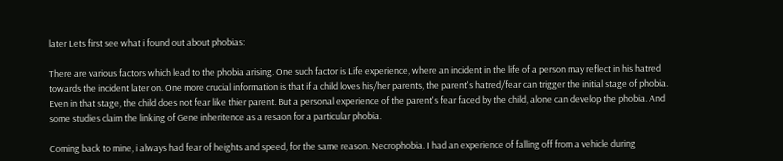later Lets first see what i found out about phobias:

There are various factors which lead to the phobia arising. One such factor is Life experience, where an incident in the life of a person may reflect in his hatred towards the incident later on. One more crucial information is that if a child loves his/her parents, the parent's hatred/fear can trigger the initial stage of phobia. Even in that stage, the child does not fear like thier parent. But a personal experience of the parent's fear faced by the child, alone can develop the phobia. And some studies claim the linking of Gene inheritence as a resaon for a particular phobia.

Coming back to mine, i always had fear of heights and speed, for the same reason. Necrophobia. I had an experience of falling off from a vehicle during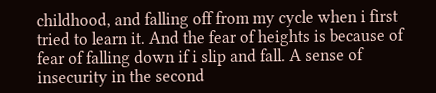childhood, and falling off from my cycle when i first tried to learn it. And the fear of heights is because of fear of falling down if i slip and fall. A sense of insecurity in the second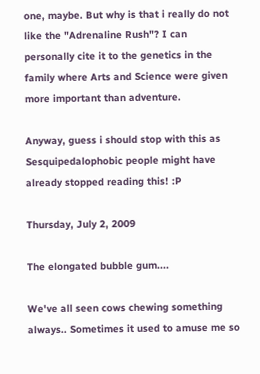one, maybe. But why is that i really do not like the "Adrenaline Rush"? I can personally cite it to the genetics in the family where Arts and Science were given more important than adventure.

Anyway, guess i should stop with this as Sesquipedalophobic people might have already stopped reading this! :P

Thursday, July 2, 2009

The elongated bubble gum....

We've all seen cows chewing something always.. Sometimes it used to amuse me so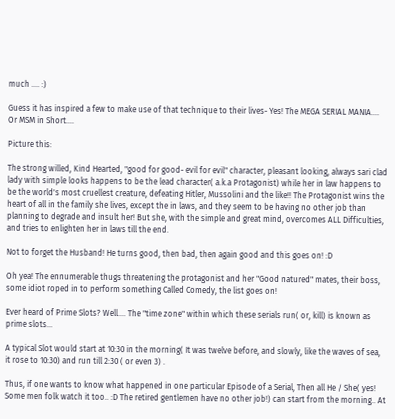much .... :)

Guess it has inspired a few to make use of that technique to their lives- Yes! The MEGA SERIAL MANIA.... Or MSM in Short....

Picture this:

The strong willed, Kind Hearted, "good for good- evil for evil" character, pleasant looking, always sari clad lady with simple looks happens to be the lead character( a.k.a Protagonist) while her in law happens to be the world's most cruellest creature, defeating Hitler, Mussolini and the like!! The Protagonist wins the heart of all in the family she lives, except the in laws, and they seem to be having no other job than planning to degrade and insult her! But she, with the simple and great mind, overcomes ALL Difficulties, and tries to enlighten her in laws till the end.

Not to forget the Husband! He turns good, then bad, then again good and this goes on! :D

Oh yea! The ennumerable thugs threatening the protagonist and her "Good natured" mates, their boss, some idiot roped in to perform something Called Comedy, the list goes on!

Ever heard of Prime Slots? Well.... The "time zone" within which these serials run( or, kill) is known as prime slots...

A typical Slot would start at 10:30 in the morning( It was twelve before, and slowly, like the waves of sea, it rose to 10:30) and run till 2:30 ( or even 3) .

Thus, if one wants to know what happened in one particular Episode of a Serial, Then all He / She( yes! Some men folk watch it too.. :D The retired gentlemen have no other job!) can start from the morning.. At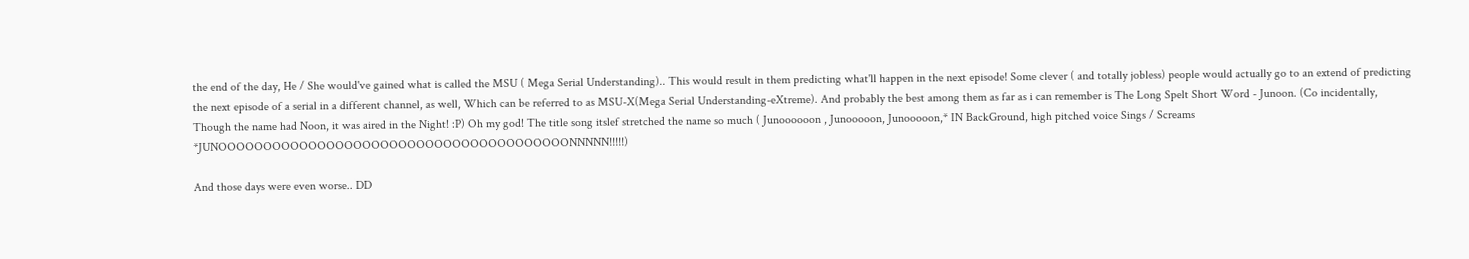the end of the day, He / She would've gained what is called the MSU ( Mega Serial Understanding).. This would result in them predicting what'll happen in the next episode! Some clever ( and totally jobless) people would actually go to an extend of predicting the next episode of a serial in a different channel, as well, Which can be referred to as MSU-X(Mega Serial Understanding-eXtreme). And probably the best among them as far as i can remember is The Long Spelt Short Word - Junoon. (Co incidentally, Though the name had Noon, it was aired in the Night! :P) Oh my god! The title song itslef stretched the name so much ( Junoooooon , Junooooon, Junooooon,* IN BackGround, high pitched voice Sings / Screams *JUNOOOOOOOOOOOOOOOOOOOOOOOOOOOOOOOOOOOOOOONNNNN!!!!!)

And those days were even worse.. DD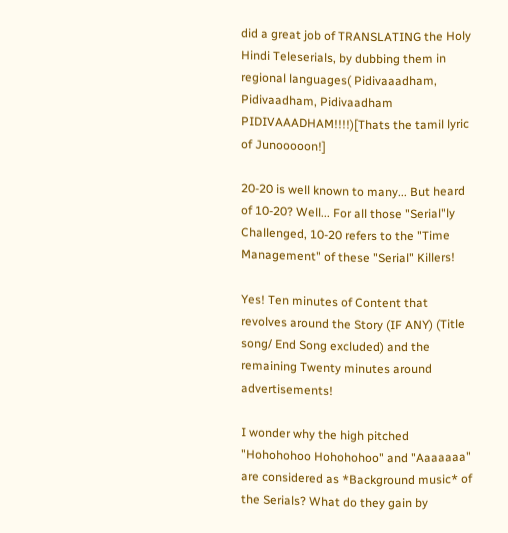did a great job of TRANSLATING the Holy Hindi Teleserials, by dubbing them in regional languages( Pidivaaadham, Pidivaadham, Pidivaadham PIDIVAAADHAM!!!!)[Thats the tamil lyric of Junooooon!]

20-20 is well known to many... But heard of 10-20? Well... For all those "Serial"ly Challenged, 10-20 refers to the "Time Management" of these "Serial" Killers!

Yes! Ten minutes of Content that revolves around the Story (IF ANY) (Title song/ End Song excluded) and the remaining Twenty minutes around advertisements!

I wonder why the high pitched "Hohohohoo Hohohohoo" and "Aaaaaaa" are considered as *Background music* of the Serials? What do they gain by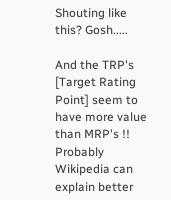Shouting like this? Gosh.....

And the TRP's [Target Rating Point] seem to have more value than MRP's !! Probably Wikipedia can explain better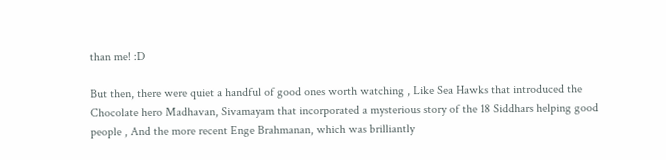than me! :D

But then, there were quiet a handful of good ones worth watching , Like Sea Hawks that introduced the Chocolate hero Madhavan, Sivamayam that incorporated a mysterious story of the 18 Siddhars helping good people , And the more recent Enge Brahmanan, which was brilliantly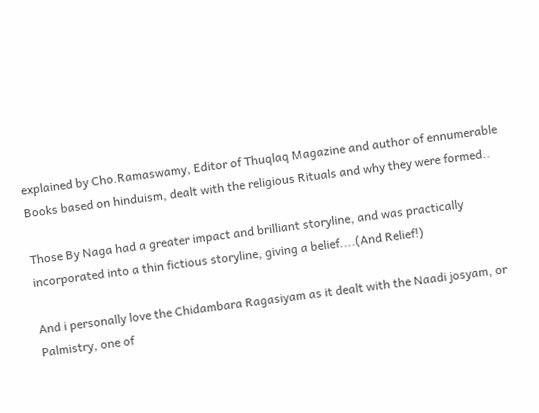explained by Cho.Ramaswamy, Editor of Thuqlaq Magazine and author of ennumerable Books based on hinduism, dealt with the religious Rituals and why they were formed..

Those By Naga had a greater impact and brilliant storyline, and was practically incorporated into a thin fictious storyline, giving a belief....(And Relief!)

And i personally love the Chidambara Ragasiyam as it dealt with the Naadi josyam, or Palmistry, one of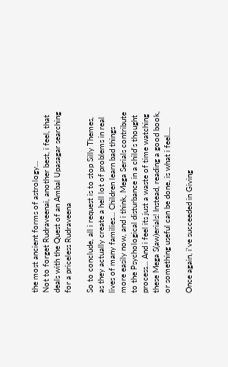the most ancient forms of astrology...
Not to forget Rudraveenai, another best, i feel, that deals with the Quest of an Ambal Upasagar searching for a priceless Rudraveena

So to conclude, all i request is to stop Silly Themes, as they actually create a hell lot of problems in real lives of many families... Children learn bad things more easily now, and i think, Mega Serials contribute to the Psychological disturbance in a child's thought process... And i feel its just a waste of time watching these Mega S(aw)erials! Instead, reading a good book, or something useful can be done, is what i feel....

Once again, i've succeeded in Giving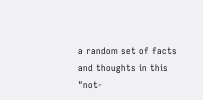a random set of facts and thoughts in this "not-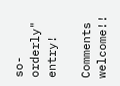so-orderly" entry!

Comments welcome!!